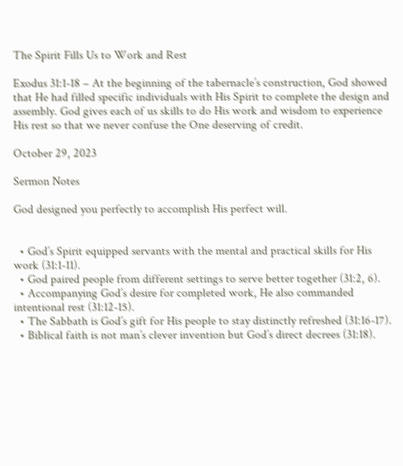The Spirit Fills Us to Work and Rest

Exodus 31:1-18 – At the beginning of the tabernacle’s construction, God showed that He had filled specific individuals with His Spirit to complete the design and assembly. God gives each of us skills to do His work and wisdom to experience His rest so that we never confuse the One deserving of credit.

October 29, 2023

Sermon Notes

God designed you perfectly to accomplish His perfect will.


  • God’s Spirit equipped servants with the mental and practical skills for His work (31:1-11).
  • God paired people from different settings to serve better together (31:2, 6).
  • Accompanying God’s desire for completed work, He also commanded intentional rest (31:12-15).
  • The Sabbath is God’s gift for His people to stay distinctly refreshed (31:16-17).
  • Biblical faith is not man’s clever invention but God’s direct decrees (31:18).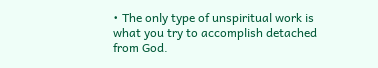• The only type of unspiritual work is what you try to accomplish detached from God.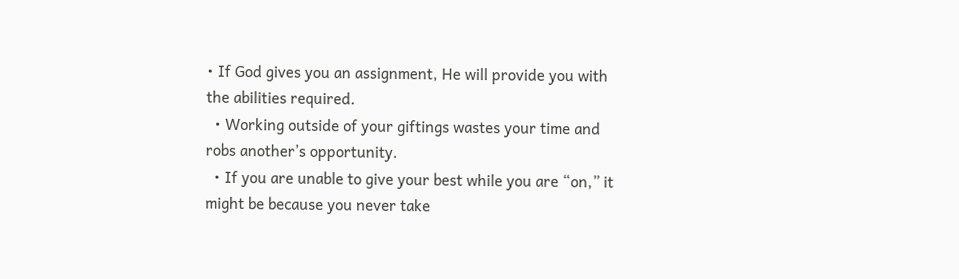• If God gives you an assignment, He will provide you with the abilities required.
  • Working outside of your giftings wastes your time and robs another’s opportunity.
  • If you are unable to give your best while you are “on,” it might be because you never take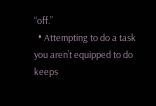“off.”
  • Attempting to do a task you aren’t equipped to do keeps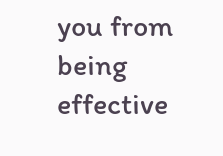you from being effective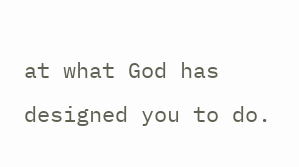at what God has designed you to do.